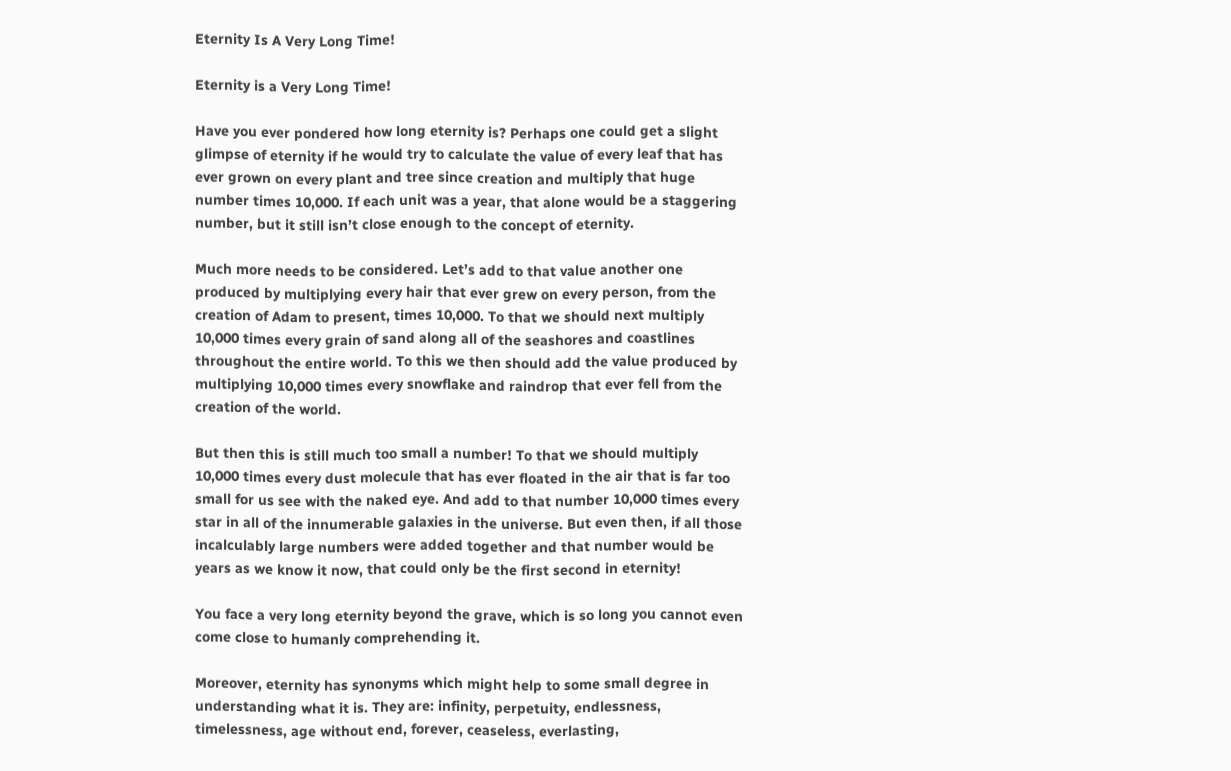Eternity Is A Very Long Time!

Eternity is a Very Long Time!

Have you ever pondered how long eternity is? Perhaps one could get a slight glimpse of eternity if he would try to calculate the value of every leaf that has ever grown on every plant and tree since creation and multiply that huge number times 10,000. If each unit was a year, that alone would be a staggering number, but it still isn’t close enough to the concept of eternity.

Much more needs to be considered. Let’s add to that value another one produced by multiplying every hair that ever grew on every person, from the creation of Adam to present, times 10,000. To that we should next multiply 10,000 times every grain of sand along all of the seashores and coastlines throughout the entire world. To this we then should add the value produced by multiplying 10,000 times every snowflake and raindrop that ever fell from the creation of the world.

But then this is still much too small a number! To that we should multiply 10,000 times every dust molecule that has ever floated in the air that is far too small for us see with the naked eye. And add to that number 10,000 times every star in all of the innumerable galaxies in the universe. But even then, if all those incalculably large numbers were added together and that number would be years as we know it now, that could only be the first second in eternity!

You face a very long eternity beyond the grave, which is so long you cannot even come close to humanly comprehending it.

Moreover, eternity has synonyms which might help to some small degree in understanding what it is. They are: infinity, perpetuity, endlessness, timelessness, age without end, forever, ceaseless, everlasting,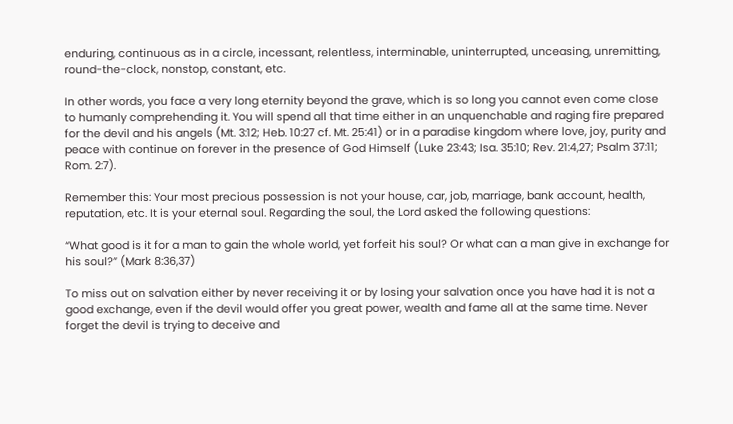enduring, continuous as in a circle, incessant, relentless, interminable, uninterrupted, unceasing, unremitting, round-the-clock, nonstop, constant, etc.

In other words, you face a very long eternity beyond the grave, which is so long you cannot even come close to humanly comprehending it. You will spend all that time either in an unquenchable and raging fire prepared for the devil and his angels (Mt. 3:12; Heb. 10:27 cf. Mt. 25:41) or in a paradise kingdom where love, joy, purity and peace with continue on forever in the presence of God Himself (Luke 23:43; Isa. 35:10; Rev. 21:4,27; Psalm 37:11; Rom. 2:7).

Remember this: Your most precious possession is not your house, car, job, marriage, bank account, health, reputation, etc. It is your eternal soul. Regarding the soul, the Lord asked the following questions:

“What good is it for a man to gain the whole world, yet forfeit his soul? Or what can a man give in exchange for his soul?” (Mark 8:36,37)

To miss out on salvation either by never receiving it or by losing your salvation once you have had it is not a good exchange, even if the devil would offer you great power, wealth and fame all at the same time. Never forget the devil is trying to deceive and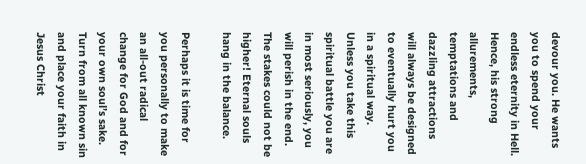devour you. He wants you to spend your endless eternity in Hell. Hence, his strong allurements, temptations and dazzling attractions will always be designed to eventually hurt you in a spiritual way. Unless you take this spiritual battle you are in most seriously, you will perish in the end. The stakes could not be higher! Eternal souls hang in the balance.

Perhaps it is time for you personally to make an all-out radical change for God and for your own soul’s sake. Turn from all known sin and place your faith in Jesus Christ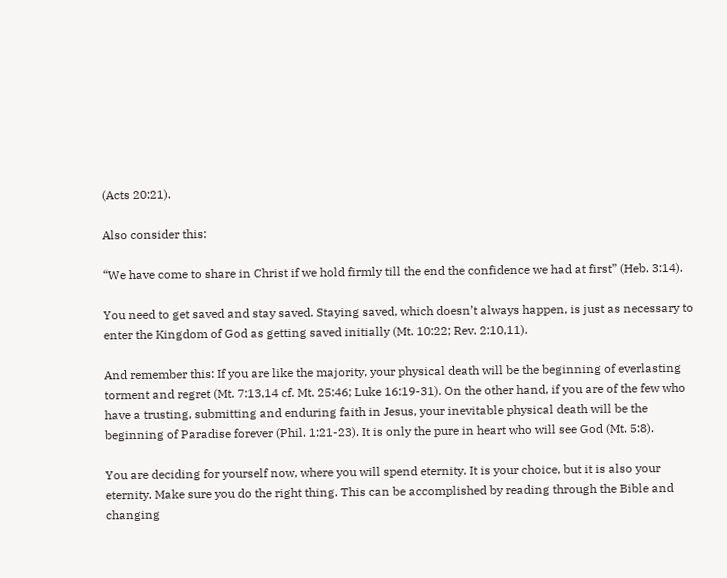(Acts 20:21).

Also consider this:

“We have come to share in Christ if we hold firmly till the end the confidence we had at first” (Heb. 3:14).

You need to get saved and stay saved. Staying saved, which doesn’t always happen, is just as necessary to enter the Kingdom of God as getting saved initially (Mt. 10:22; Rev. 2:10,11).

And remember this: If you are like the majority, your physical death will be the beginning of everlasting torment and regret (Mt. 7:13,14 cf. Mt. 25:46; Luke 16:19-31). On the other hand, if you are of the few who have a trusting, submitting and enduring faith in Jesus, your inevitable physical death will be the beginning of Paradise forever (Phil. 1:21-23). It is only the pure in heart who will see God (Mt. 5:8).

You are deciding for yourself now, where you will spend eternity. It is your choice, but it is also your eternity. Make sure you do the right thing. This can be accomplished by reading through the Bible and changing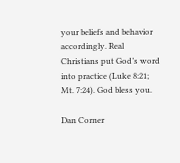your beliefs and behavior accordingly. Real Christians put God’s word into practice (Luke 8:21; Mt. 7:24). God bless you.

Dan Corner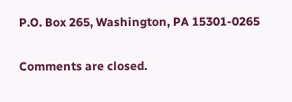P.O. Box 265, Washington, PA 15301-0265

Comments are closed.